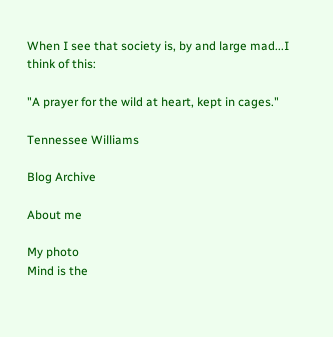When I see that society is, by and large mad...I think of this:

"A prayer for the wild at heart, kept in cages."

Tennessee Williams

Blog Archive

About me

My photo
Mind is the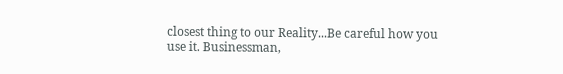closest thing to our Reality...Be careful how you use it. Businessman,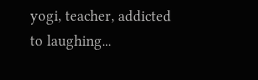yogi, teacher, addicted to laughing...